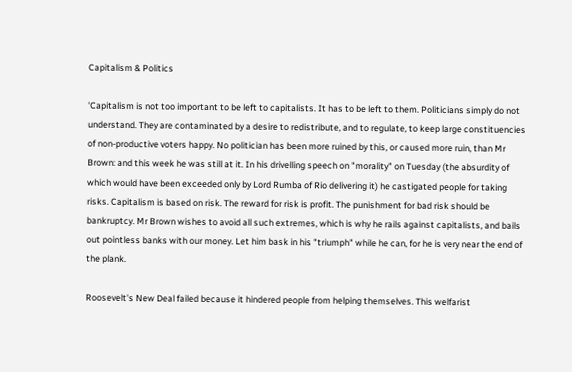Capitalism & Politics

'Capitalism is not too important to be left to capitalists. It has to be left to them. Politicians simply do not understand. They are contaminated by a desire to redistribute, and to regulate, to keep large constituencies of non-productive voters happy. No politician has been more ruined by this, or caused more ruin, than Mr Brown: and this week he was still at it. In his drivelling speech on "morality" on Tuesday (the absurdity of which would have been exceeded only by Lord Rumba of Rio delivering it) he castigated people for taking risks. Capitalism is based on risk. The reward for risk is profit. The punishment for bad risk should be bankruptcy. Mr Brown wishes to avoid all such extremes, which is why he rails against capitalists, and bails out pointless banks with our money. Let him bask in his "triumph" while he can, for he is very near the end of the plank.

Roosevelt's New Deal failed because it hindered people from helping themselves. This welfarist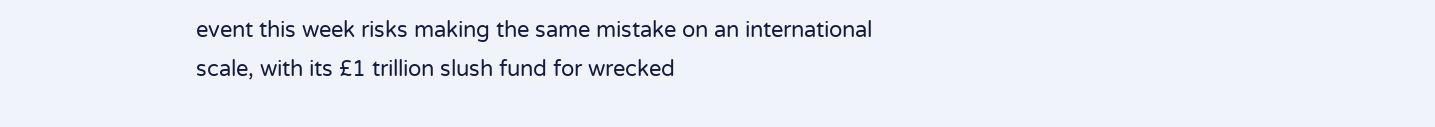event this week risks making the same mistake on an international scale, with its £1 trillion slush fund for wrecked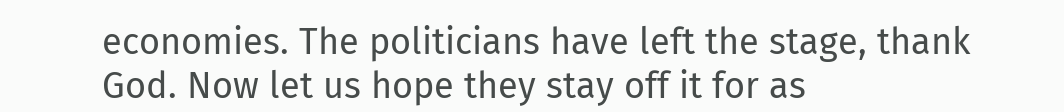economies. The politicians have left the stage, thank God. Now let us hope they stay off it for as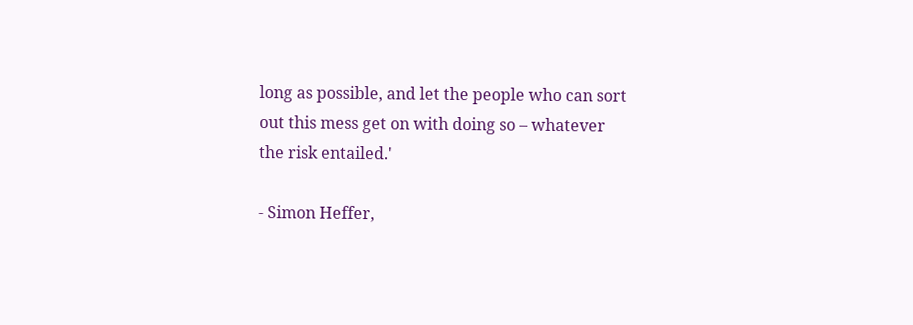long as possible, and let the people who can sort out this mess get on with doing so – whatever the risk entailed.'

- Simon Heffer,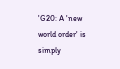'G20: A 'new world order' is simply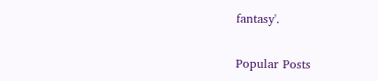fantasy'.


Popular Posts